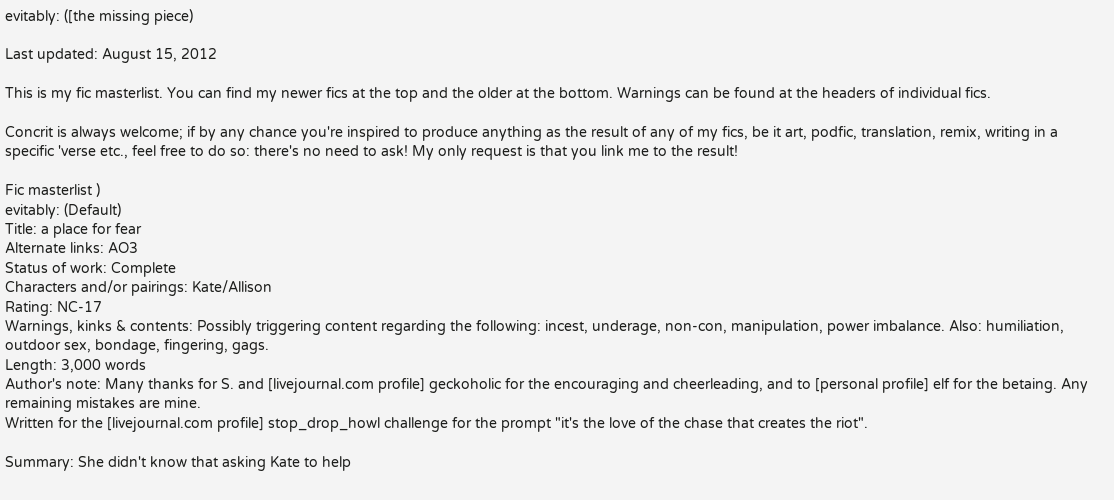evitably: ([the missing piece)

Last updated: August 15, 2012

This is my fic masterlist. You can find my newer fics at the top and the older at the bottom. Warnings can be found at the headers of individual fics.

Concrit is always welcome; if by any chance you're inspired to produce anything as the result of any of my fics, be it art, podfic, translation, remix, writing in a specific 'verse etc., feel free to do so: there's no need to ask! My only request is that you link me to the result!

Fic masterlist )
evitably: (Default)
Title: a place for fear
Alternate links: AO3
Status of work: Complete
Characters and/or pairings: Kate/Allison
Rating: NC-17
Warnings, kinks & contents: Possibly triggering content regarding the following: incest, underage, non-con, manipulation, power imbalance. Also: humiliation, outdoor sex, bondage, fingering, gags.
Length: 3,000 words
Author's note: Many thanks for S. and [livejournal.com profile] geckoholic for the encouraging and cheerleading, and to [personal profile] elf for the betaing. Any remaining mistakes are mine.
Written for the [livejournal.com profile] stop_drop_howl challenge for the prompt "it's the love of the chase that creates the riot".

Summary: She didn't know that asking Kate to help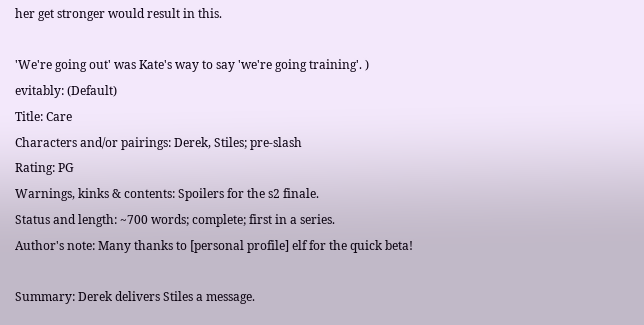her get stronger would result in this.

'We're going out' was Kate's way to say 'we're going training'. )
evitably: (Default)
Title: Care
Characters and/or pairings: Derek, Stiles; pre-slash
Rating: PG
Warnings, kinks & contents: Spoilers for the s2 finale.
Status and length: ~700 words; complete; first in a series.
Author's note: Many thanks to [personal profile] elf for the quick beta!

Summary: Derek delivers Stiles a message.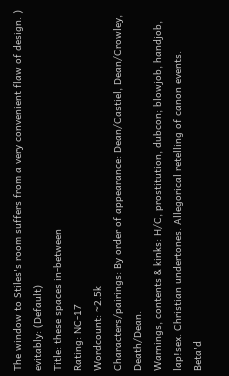The window to Stiles's room suffers from a very convenient flaw of design. )
evitably: (Default)
Title: these spaces in-between
Rating: NC-17
Wordcount: ~2.5k
Characters/pairings: By order of appearance: Dean/Castiel, Dean/Crowley, Death/Dean.
Warnings, contents & kinks: H/C, prostitution, dubcon; blowjob, handjob, lap!sex. Christian undertones. Allegorical retelling of canon events.
Beta'd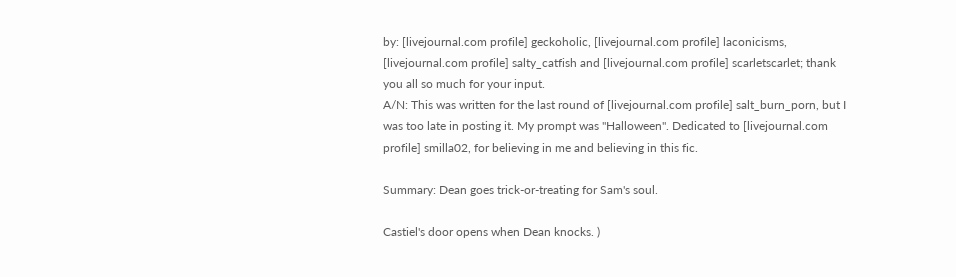by: [livejournal.com profile] geckoholic, [livejournal.com profile] laconicisms, [livejournal.com profile] salty_catfish and [livejournal.com profile] scarletscarlet; thank you all so much for your input.
A/N: This was written for the last round of [livejournal.com profile] salt_burn_porn, but I was too late in posting it. My prompt was "Halloween". Dedicated to [livejournal.com profile] smilla02, for believing in me and believing in this fic.

Summary: Dean goes trick-or-treating for Sam's soul.

Castiel's door opens when Dean knocks. )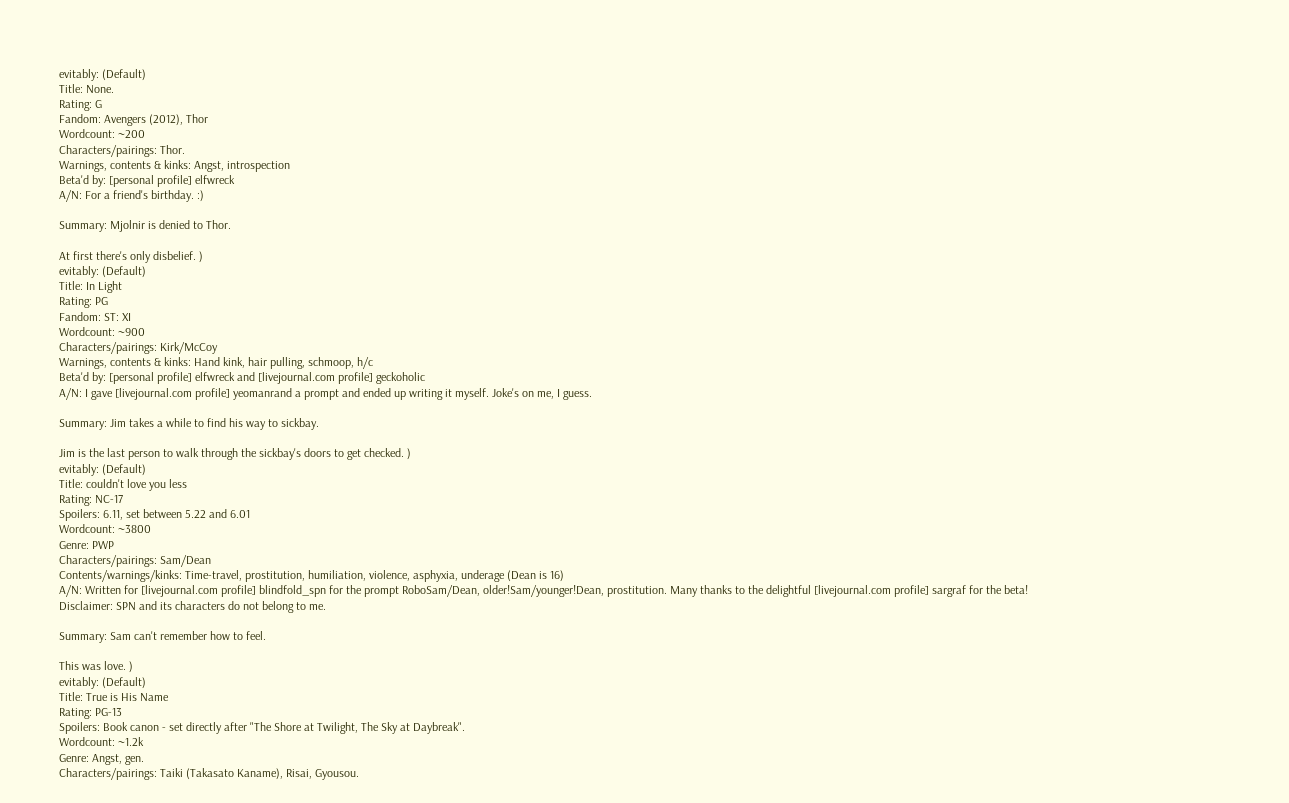evitably: (Default)
Title: None.
Rating: G
Fandom: Avengers (2012), Thor
Wordcount: ~200
Characters/pairings: Thor.
Warnings, contents & kinks: Angst, introspection
Beta'd by: [personal profile] elfwreck
A/N: For a friend's birthday. :)

Summary: Mjolnir is denied to Thor.

At first there's only disbelief. )
evitably: (Default)
Title: In Light
Rating: PG
Fandom: ST: XI
Wordcount: ~900
Characters/pairings: Kirk/McCoy
Warnings, contents & kinks: Hand kink, hair pulling, schmoop, h/c
Beta'd by: [personal profile] elfwreck and [livejournal.com profile] geckoholic
A/N: I gave [livejournal.com profile] yeomanrand a prompt and ended up writing it myself. Joke's on me, I guess.

Summary: Jim takes a while to find his way to sickbay.

Jim is the last person to walk through the sickbay's doors to get checked. )
evitably: (Default)
Title: couldn't love you less
Rating: NC-17
Spoilers: 6.11, set between 5.22 and 6.01
Wordcount: ~3800
Genre: PWP
Characters/pairings: Sam/Dean
Contents/warnings/kinks: Time-travel, prostitution, humiliation, violence, asphyxia, underage (Dean is 16)
A/N: Written for [livejournal.com profile] blindfold_spn for the prompt RoboSam/Dean, older!Sam/younger!Dean, prostitution. Many thanks to the delightful [livejournal.com profile] sargraf for the beta!
Disclaimer: SPN and its characters do not belong to me.

Summary: Sam can't remember how to feel.

This was love. )
evitably: (Default)
Title: True is His Name
Rating: PG-13
Spoilers: Book canon - set directly after "The Shore at Twilight, The Sky at Daybreak".
Wordcount: ~1.2k
Genre: Angst, gen.
Characters/pairings: Taiki (Takasato Kaname), Risai, Gyousou.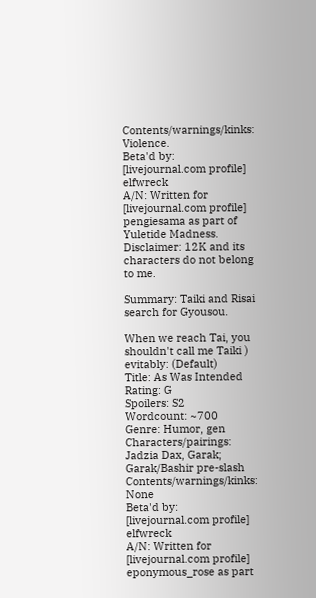Contents/warnings/kinks: Violence.
Beta'd by: [livejournal.com profile] elfwreck
A/N: Written for [livejournal.com profile] pengiesama as part of Yuletide Madness.
Disclaimer: 12K and its characters do not belong to me.

Summary: Taiki and Risai search for Gyousou.

When we reach Tai, you shouldn't call me Taiki )
evitably: (Default)
Title: As Was Intended
Rating: G
Spoilers: S2
Wordcount: ~700
Genre: Humor, gen
Characters/pairings: Jadzia Dax, Garak; Garak/Bashir pre-slash
Contents/warnings/kinks: None
Beta'd by: [livejournal.com profile] elfwreck
A/N: Written for [livejournal.com profile] eponymous_rose as part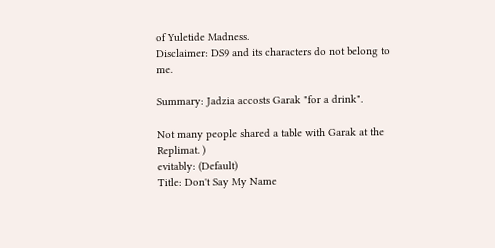of Yuletide Madness.
Disclaimer: DS9 and its characters do not belong to me.

Summary: Jadzia accosts Garak "for a drink".

Not many people shared a table with Garak at the Replimat. )
evitably: (Default)
Title: Don't Say My Name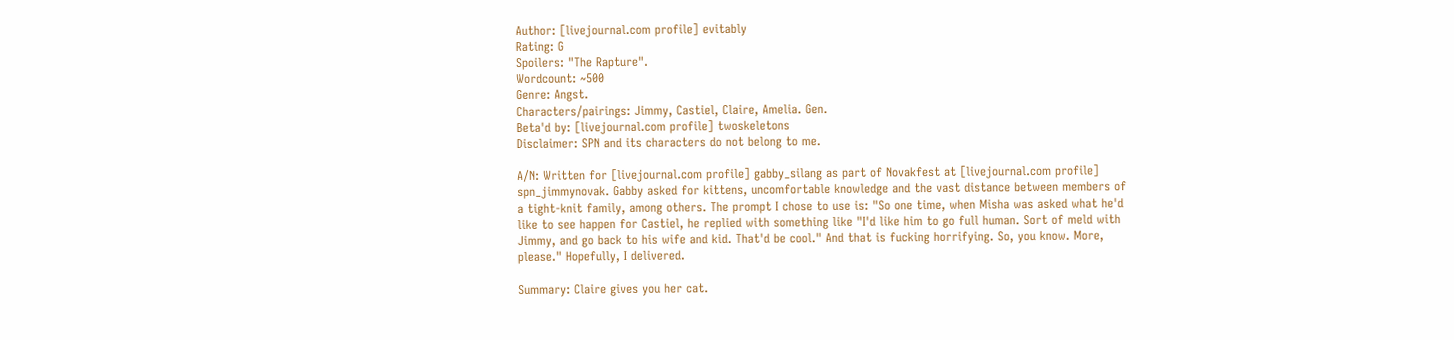Author: [livejournal.com profile] evitably
Rating: G
Spoilers: "The Rapture".
Wordcount: ~500
Genre: Angst.
Characters/pairings: Jimmy, Castiel, Claire, Amelia. Gen.
Beta'd by: [livejournal.com profile] twoskeletons
Disclaimer: SPN and its characters do not belong to me.

A/N: Written for [livejournal.com profile] gabby_silang as part of Novakfest at [livejournal.com profile] spn_jimmynovak. Gabby asked for kittens, uncomfortable knowledge and the vast distance between members of a tight-knit family, among others. The prompt I chose to use is: "So one time, when Misha was asked what he'd like to see happen for Castiel, he replied with something like "I'd like him to go full human. Sort of meld with Jimmy, and go back to his wife and kid. That'd be cool." And that is fucking horrifying. So, you know. More, please." Hopefully, I delivered.

Summary: Claire gives you her cat.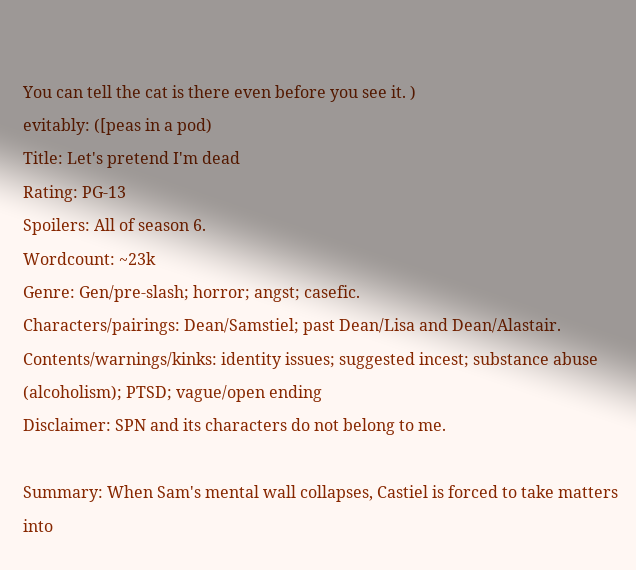You can tell the cat is there even before you see it. )
evitably: ([peas in a pod)
Title: Let's pretend I'm dead
Rating: PG-13
Spoilers: All of season 6.
Wordcount: ~23k
Genre: Gen/pre-slash; horror; angst; casefic.
Characters/pairings: Dean/Samstiel; past Dean/Lisa and Dean/Alastair.
Contents/warnings/kinks: identity issues; suggested incest; substance abuse (alcoholism); PTSD; vague/open ending
Disclaimer: SPN and its characters do not belong to me.

Summary: When Sam's mental wall collapses, Castiel is forced to take matters into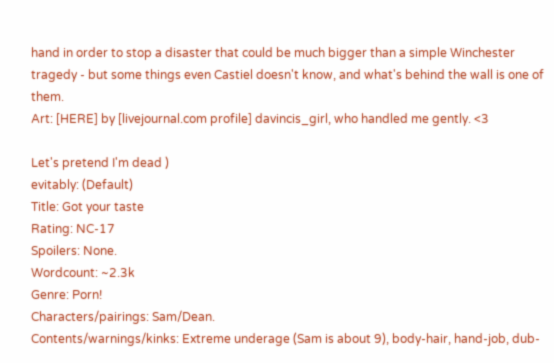hand in order to stop a disaster that could be much bigger than a simple Winchester tragedy - but some things even Castiel doesn't know, and what's behind the wall is one of them.
Art: [HERE] by [livejournal.com profile] davincis_girl, who handled me gently. <3

Let's pretend I'm dead )
evitably: (Default)
Title: Got your taste
Rating: NC-17
Spoilers: None.
Wordcount: ~2.3k
Genre: Porn!
Characters/pairings: Sam/Dean.
Contents/warnings/kinks: Extreme underage (Sam is about 9), body-hair, hand-job, dub-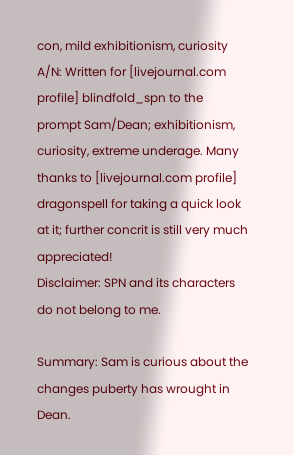con, mild exhibitionism, curiosity
A/N: Written for [livejournal.com profile] blindfold_spn to the prompt Sam/Dean; exhibitionism, curiosity, extreme underage. Many thanks to [livejournal.com profile] dragonspell for taking a quick look at it; further concrit is still very much appreciated!
Disclaimer: SPN and its characters do not belong to me.

Summary: Sam is curious about the changes puberty has wrought in Dean.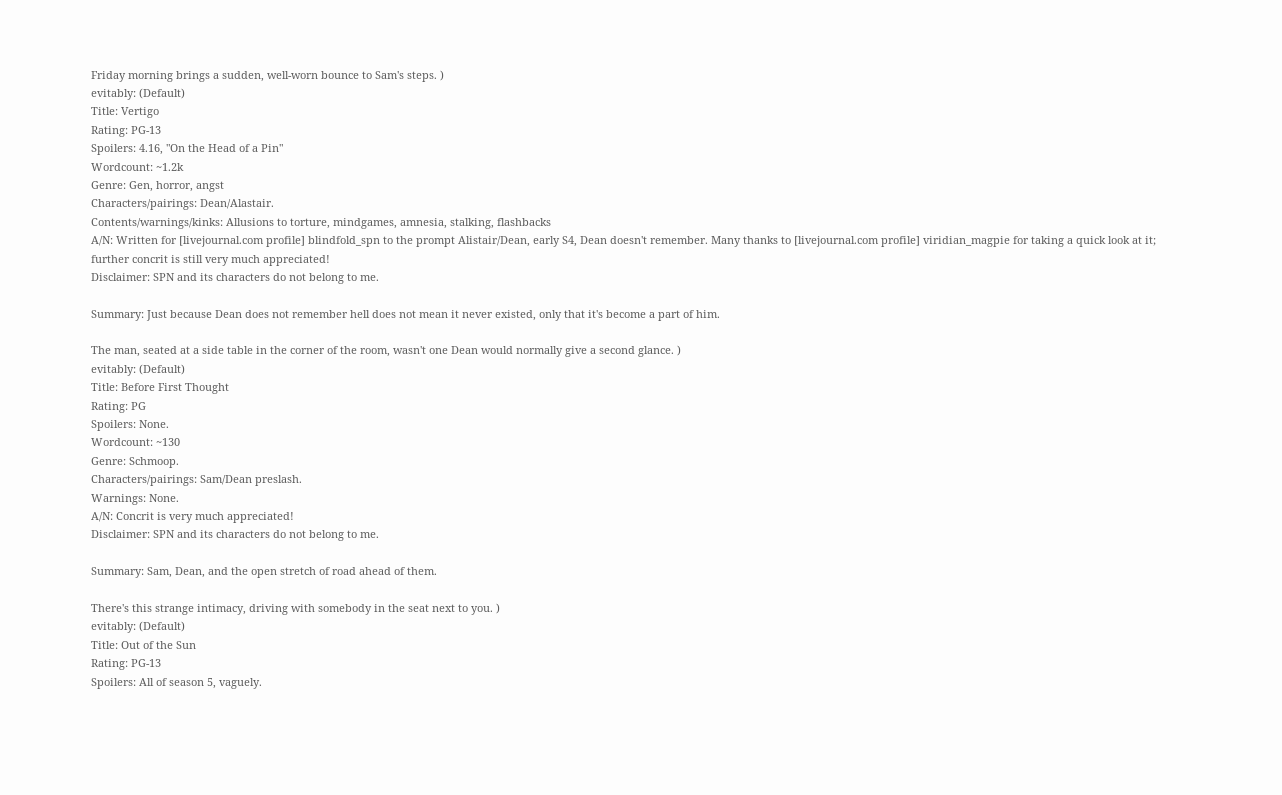Friday morning brings a sudden, well-worn bounce to Sam's steps. )
evitably: (Default)
Title: Vertigo
Rating: PG-13
Spoilers: 4.16, "On the Head of a Pin"
Wordcount: ~1.2k
Genre: Gen, horror, angst
Characters/pairings: Dean/Alastair.
Contents/warnings/kinks: Allusions to torture, mindgames, amnesia, stalking, flashbacks
A/N: Written for [livejournal.com profile] blindfold_spn to the prompt Alistair/Dean, early S4, Dean doesn't remember. Many thanks to [livejournal.com profile] viridian_magpie for taking a quick look at it; further concrit is still very much appreciated!
Disclaimer: SPN and its characters do not belong to me.

Summary: Just because Dean does not remember hell does not mean it never existed, only that it's become a part of him.

The man, seated at a side table in the corner of the room, wasn't one Dean would normally give a second glance. )
evitably: (Default)
Title: Before First Thought
Rating: PG
Spoilers: None.
Wordcount: ~130
Genre: Schmoop.
Characters/pairings: Sam/Dean preslash.
Warnings: None.
A/N: Concrit is very much appreciated!
Disclaimer: SPN and its characters do not belong to me.

Summary: Sam, Dean, and the open stretch of road ahead of them.

There's this strange intimacy, driving with somebody in the seat next to you. )
evitably: (Default)
Title: Out of the Sun
Rating: PG-13
Spoilers: All of season 5, vaguely.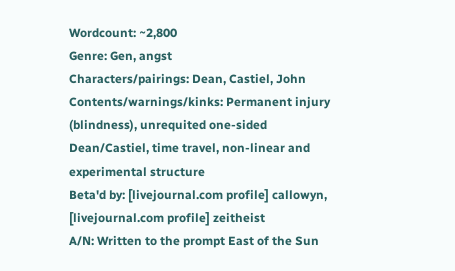Wordcount: ~2,800
Genre: Gen, angst
Characters/pairings: Dean, Castiel, John
Contents/warnings/kinks: Permanent injury (blindness), unrequited one-sided Dean/Castiel, time travel, non-linear and experimental structure
Beta'd by: [livejournal.com profile] callowyn, [livejournal.com profile] zeitheist
A/N: Written to the prompt East of the Sun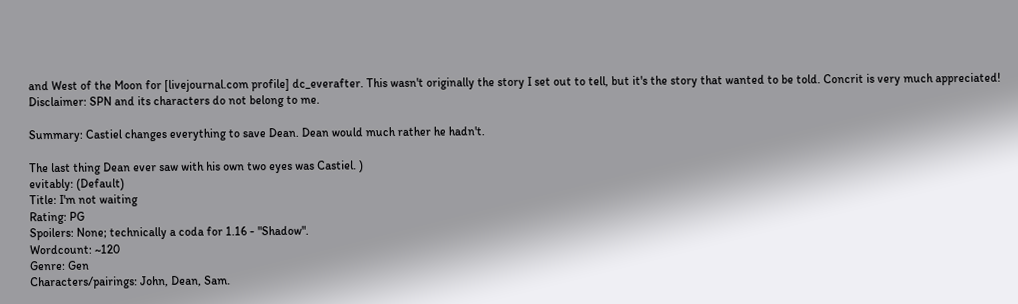and West of the Moon for [livejournal.com profile] dc_everafter. This wasn't originally the story I set out to tell, but it's the story that wanted to be told. Concrit is very much appreciated!
Disclaimer: SPN and its characters do not belong to me.

Summary: Castiel changes everything to save Dean. Dean would much rather he hadn't.

The last thing Dean ever saw with his own two eyes was Castiel. )
evitably: (Default)
Title: I'm not waiting
Rating: PG
Spoilers: None; technically a coda for 1.16 - "Shadow".
Wordcount: ~120
Genre: Gen
Characters/pairings: John, Dean, Sam.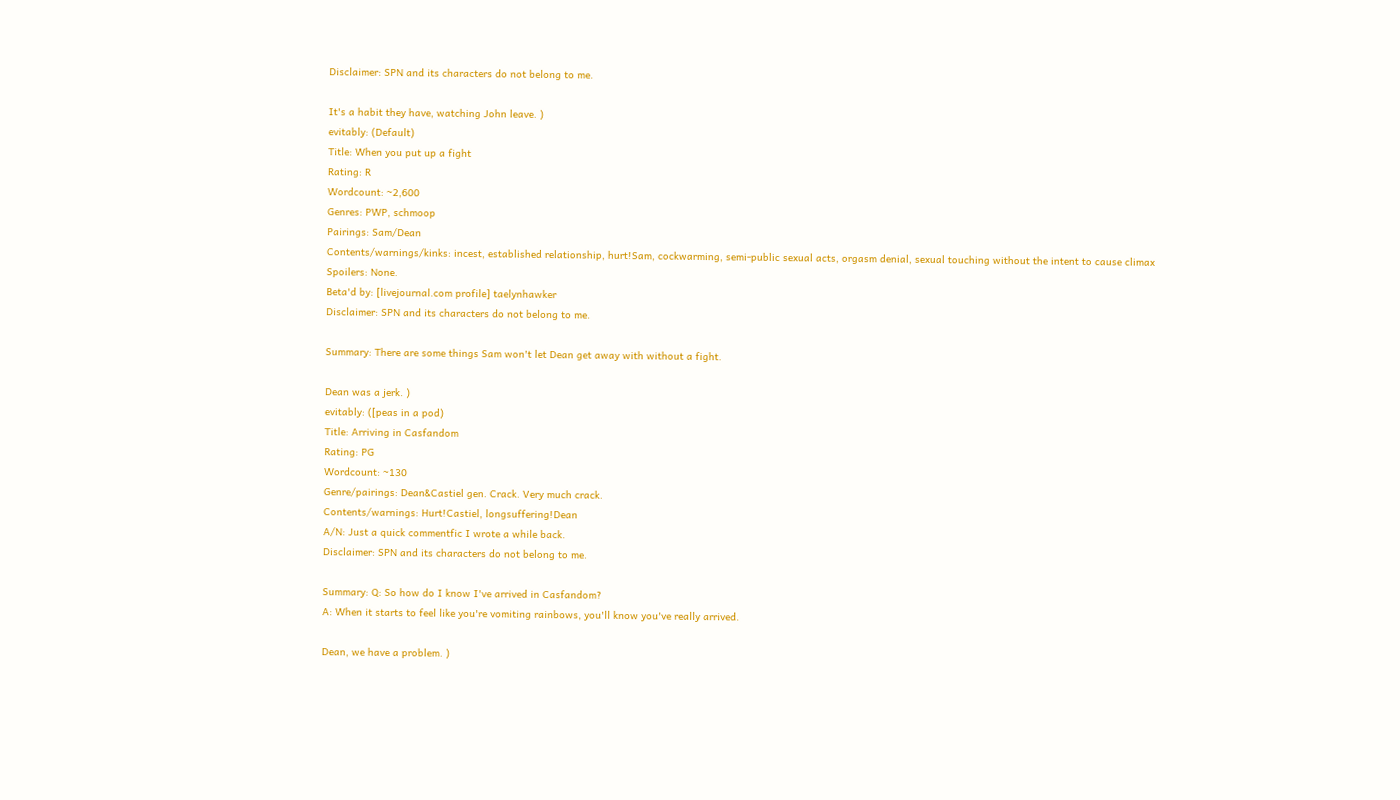Disclaimer: SPN and its characters do not belong to me.

It's a habit they have, watching John leave. )
evitably: (Default)
Title: When you put up a fight
Rating: R
Wordcount: ~2,600
Genres: PWP, schmoop
Pairings: Sam/Dean
Contents/warnings/kinks: incest, established relationship, hurt!Sam, cockwarming, semi-public sexual acts, orgasm denial, sexual touching without the intent to cause climax
Spoilers: None.
Beta'd by: [livejournal.com profile] taelynhawker
Disclaimer: SPN and its characters do not belong to me.

Summary: There are some things Sam won't let Dean get away with without a fight.

Dean was a jerk. )
evitably: ([peas in a pod)
Title: Arriving in Casfandom
Rating: PG
Wordcount: ~130
Genre/pairings: Dean&Castiel gen. Crack. Very much crack.
Contents/warnings: Hurt!Castiel, longsuffering!Dean
A/N: Just a quick commentfic I wrote a while back.
Disclaimer: SPN and its characters do not belong to me.

Summary: Q: So how do I know I've arrived in Casfandom?
A: When it starts to feel like you're vomiting rainbows, you'll know you've really arrived.

Dean, we have a problem. )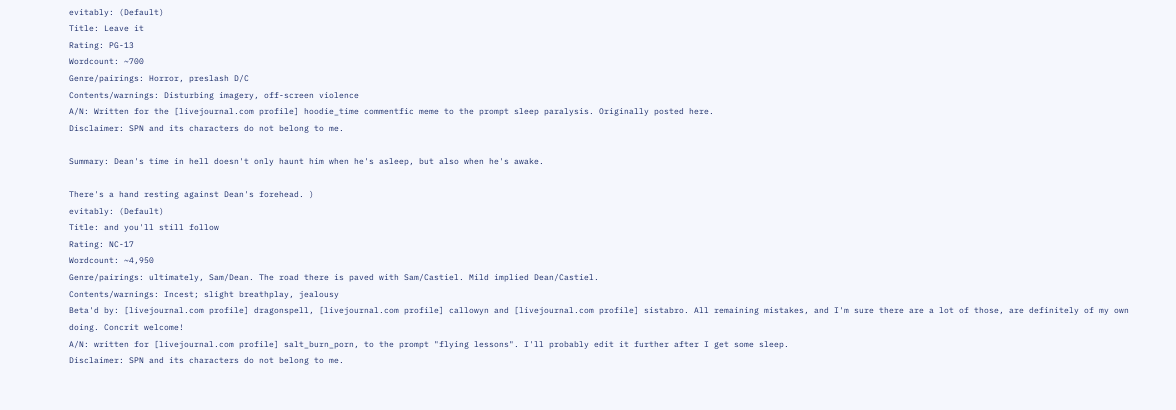evitably: (Default)
Title: Leave it
Rating: PG-13
Wordcount: ~700
Genre/pairings: Horror, preslash D/C
Contents/warnings: Disturbing imagery, off-screen violence
A/N: Written for the [livejournal.com profile] hoodie_time commentfic meme to the prompt sleep paralysis. Originally posted here.
Disclaimer: SPN and its characters do not belong to me.

Summary: Dean's time in hell doesn't only haunt him when he's asleep, but also when he's awake.

There's a hand resting against Dean's forehead. )
evitably: (Default)
Title: and you'll still follow
Rating: NC-17
Wordcount: ~4,950
Genre/pairings: ultimately, Sam/Dean. The road there is paved with Sam/Castiel. Mild implied Dean/Castiel.
Contents/warnings: Incest; slight breathplay, jealousy
Beta'd by: [livejournal.com profile] dragonspell, [livejournal.com profile] callowyn and [livejournal.com profile] sistabro. All remaining mistakes, and I'm sure there are a lot of those, are definitely of my own doing. Concrit welcome!
A/N: written for [livejournal.com profile] salt_burn_porn, to the prompt "flying lessons". I'll probably edit it further after I get some sleep.
Disclaimer: SPN and its characters do not belong to me.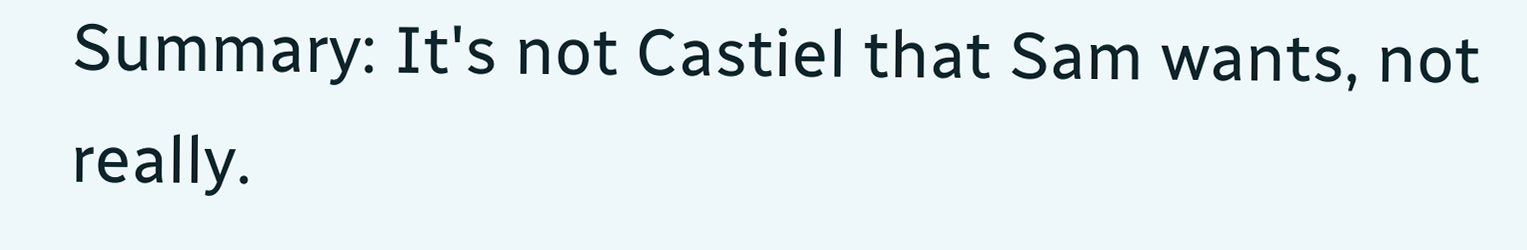Summary: It's not Castiel that Sam wants, not really.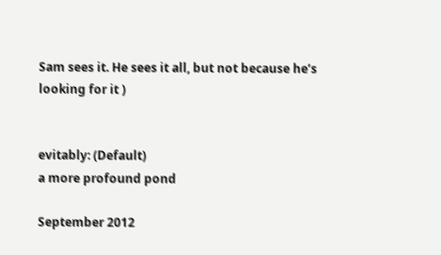Sam sees it. He sees it all, but not because he’s looking for it )


evitably: (Default)
a more profound pond

September 2012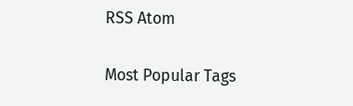RSS Atom

Most Popular Tags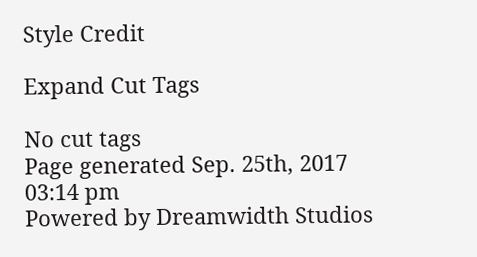Style Credit

Expand Cut Tags

No cut tags
Page generated Sep. 25th, 2017 03:14 pm
Powered by Dreamwidth Studios